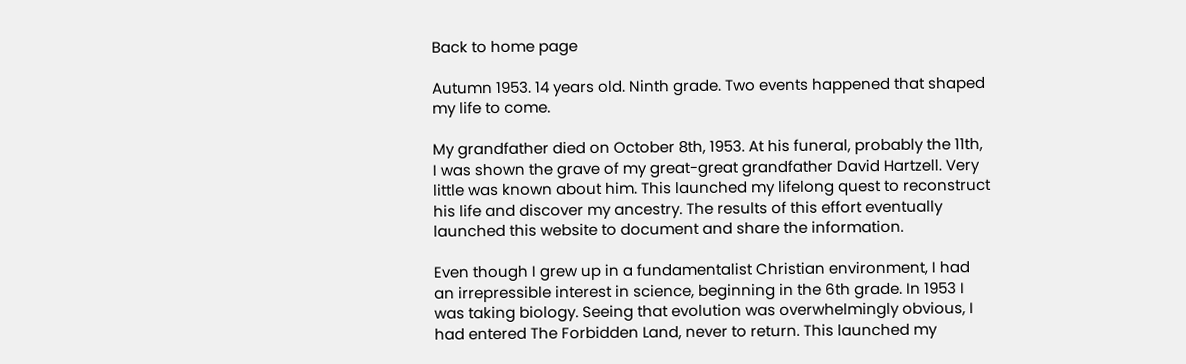Back to home page

Autumn 1953. 14 years old. Ninth grade. Two events happened that shaped my life to come.

My grandfather died on October 8th, 1953. At his funeral, probably the 11th, I was shown the grave of my great-great grandfather David Hartzell. Very little was known about him. This launched my lifelong quest to reconstruct his life and discover my ancestry. The results of this effort eventually launched this website to document and share the information.

Even though I grew up in a fundamentalist Christian environment, I had an irrepressible interest in science, beginning in the 6th grade. In 1953 I was taking biology. Seeing that evolution was overwhelmingly obvious, I had entered The Forbidden Land, never to return. This launched my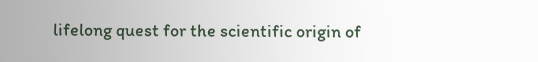lifelong quest for the scientific origin of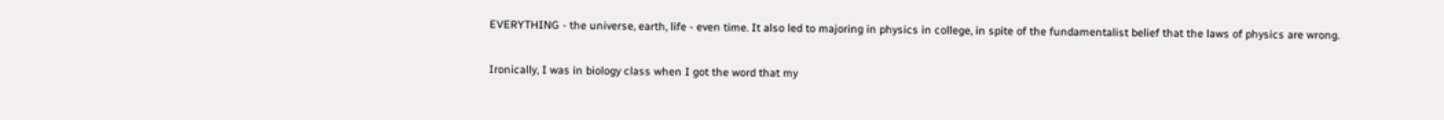EVERYTHING - the universe, earth, life - even time. It also led to majoring in physics in college, in spite of the fundamentalist belief that the laws of physics are wrong.

Ironically, I was in biology class when I got the word that my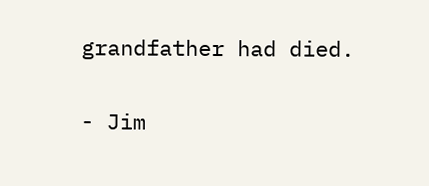grandfather had died.

- Jim